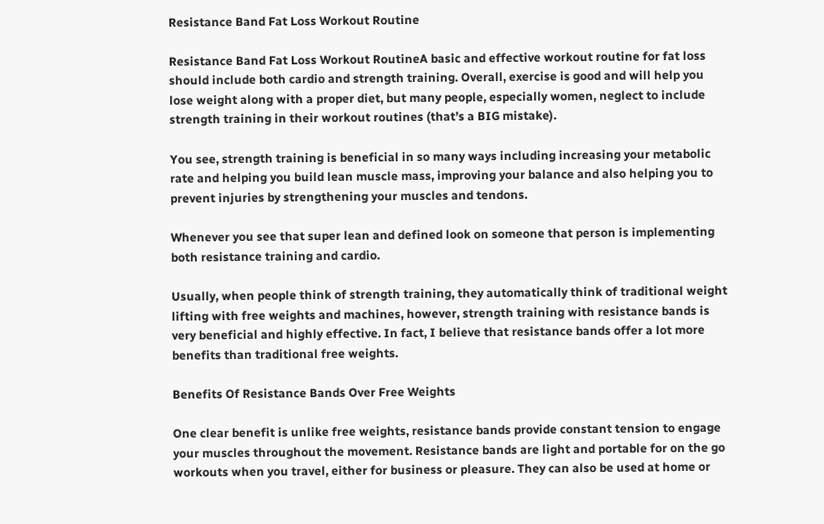Resistance Band Fat Loss Workout Routine

Resistance Band Fat Loss Workout RoutineA basic and effective workout routine for fat loss should include both cardio and strength training. Overall, exercise is good and will help you lose weight along with a proper diet, but many people, especially women, neglect to include strength training in their workout routines (that’s a BIG mistake).

You see, strength training is beneficial in so many ways including increasing your metabolic rate and helping you build lean muscle mass, improving your balance and also helping you to prevent injuries by strengthening your muscles and tendons.

Whenever you see that super lean and defined look on someone that person is implementing both resistance training and cardio.

Usually, when people think of strength training, they automatically think of traditional weight lifting with free weights and machines, however, strength training with resistance bands is very beneficial and highly effective. In fact, I believe that resistance bands offer a lot more benefits than traditional free weights.

Benefits Of Resistance Bands Over Free Weights

One clear benefit is unlike free weights, resistance bands provide constant tension to engage your muscles throughout the movement. Resistance bands are light and portable for on the go workouts when you travel, either for business or pleasure. They can also be used at home or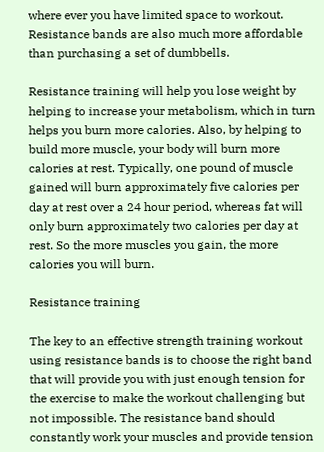where ever you have limited space to workout. Resistance bands are also much more affordable than purchasing a set of dumbbells.

Resistance training will help you lose weight by helping to increase your metabolism, which in turn helps you burn more calories. Also, by helping to build more muscle, your body will burn more calories at rest. Typically, one pound of muscle gained will burn approximately five calories per day at rest over a 24 hour period, whereas fat will only burn approximately two calories per day at rest. So the more muscles you gain, the more calories you will burn.

Resistance training

The key to an effective strength training workout using resistance bands is to choose the right band that will provide you with just enough tension for the exercise to make the workout challenging but not impossible. The resistance band should constantly work your muscles and provide tension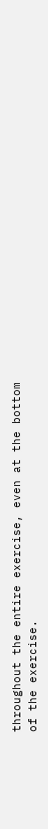throughout the entire exercise, even at the bottom of the exercise.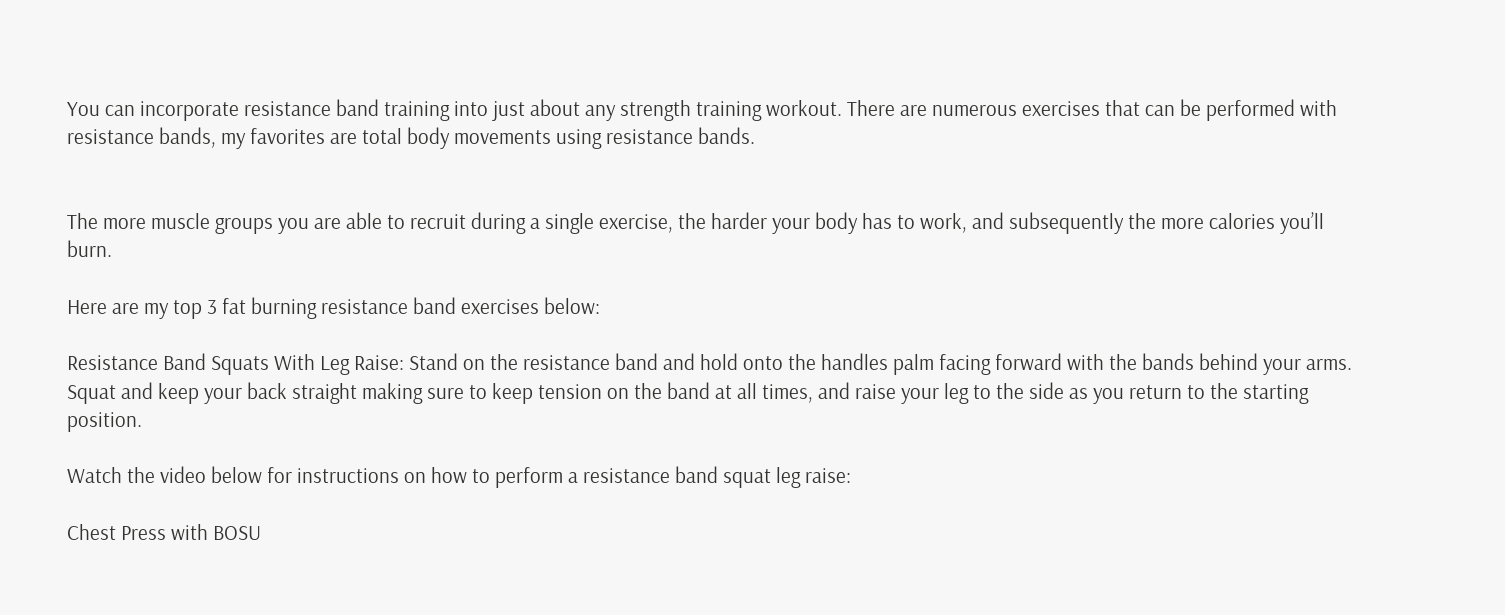You can incorporate resistance band training into just about any strength training workout. There are numerous exercises that can be performed with resistance bands, my favorites are total body movements using resistance bands.


The more muscle groups you are able to recruit during a single exercise, the harder your body has to work, and subsequently the more calories you’ll burn.

Here are my top 3 fat burning resistance band exercises below:

Resistance Band Squats With Leg Raise: Stand on the resistance band and hold onto the handles palm facing forward with the bands behind your arms. Squat and keep your back straight making sure to keep tension on the band at all times, and raise your leg to the side as you return to the starting position.

Watch the video below for instructions on how to perform a resistance band squat leg raise:

Chest Press with BOSU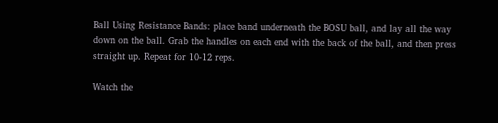Ball Using Resistance Bands: place band underneath the BOSU ball, and lay all the way down on the ball. Grab the handles on each end with the back of the ball, and then press straight up. Repeat for 10-12 reps.

Watch the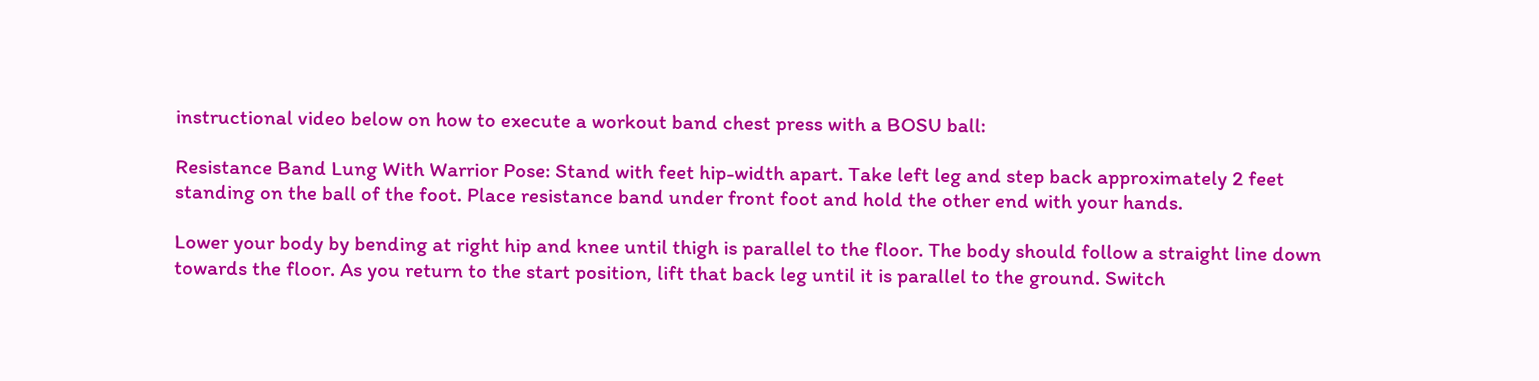instructional video below on how to execute a workout band chest press with a BOSU ball:

Resistance Band Lung With Warrior Pose: Stand with feet hip-width apart. Take left leg and step back approximately 2 feet standing on the ball of the foot. Place resistance band under front foot and hold the other end with your hands.

Lower your body by bending at right hip and knee until thigh is parallel to the floor. The body should follow a straight line down towards the floor. As you return to the start position, lift that back leg until it is parallel to the ground. Switch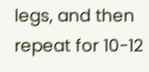legs, and then repeat for 10-12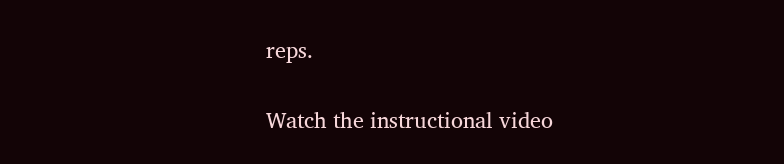reps.

Watch the instructional video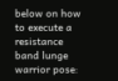below on how to execute a resistance band lunge warrior pose: